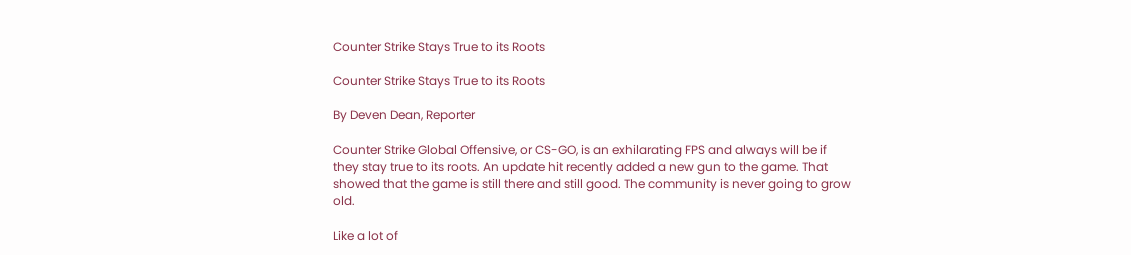Counter Strike Stays True to its Roots

Counter Strike Stays True to its Roots

By Deven Dean, Reporter

Counter Strike Global Offensive, or CS-GO, is an exhilarating FPS and always will be if they stay true to its roots. An update hit recently added a new gun to the game. That showed that the game is still there and still good. The community is never going to grow old.

Like a lot of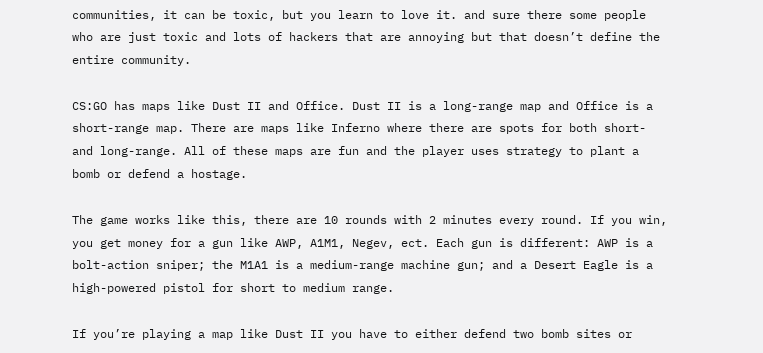communities, it can be toxic, but you learn to love it. and sure there some people who are just toxic and lots of hackers that are annoying but that doesn’t define the entire community.

CS:GO has maps like Dust II and Office. Dust II is a long-range map and Office is a short-range map. There are maps like Inferno where there are spots for both short- and long-range. All of these maps are fun and the player uses strategy to plant a bomb or defend a hostage.

The game works like this, there are 10 rounds with 2 minutes every round. If you win, you get money for a gun like AWP, A1M1, Negev, ect. Each gun is different: AWP is a bolt-action sniper; the M1A1 is a medium-range machine gun; and a Desert Eagle is a high-powered pistol for short to medium range.

If you’re playing a map like Dust II you have to either defend two bomb sites or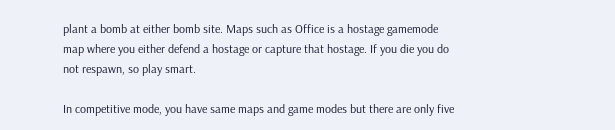plant a bomb at either bomb site. Maps such as Office is a hostage gamemode map where you either defend a hostage or capture that hostage. If you die you do not respawn, so play smart.

In competitive mode, you have same maps and game modes but there are only five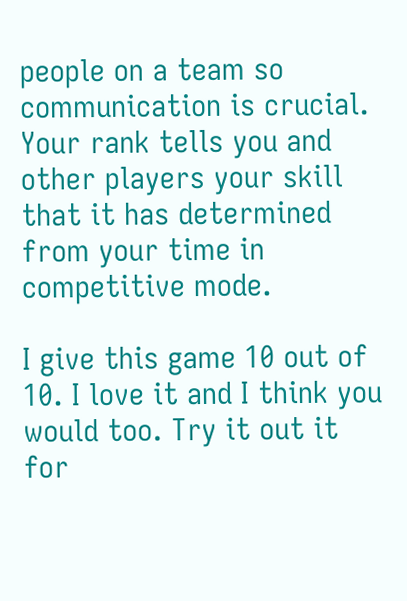people on a team so communication is crucial. Your rank tells you and other players your skill that it has determined from your time in competitive mode.

I give this game 10 out of 10. I love it and I think you would too. Try it out it for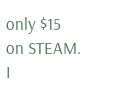only $15 on STEAM.  I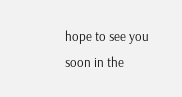hope to see you soon in the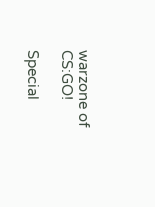warzone of CS:GO!

Special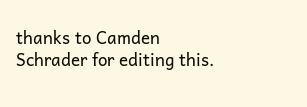thanks to Camden Schrader for editing this.